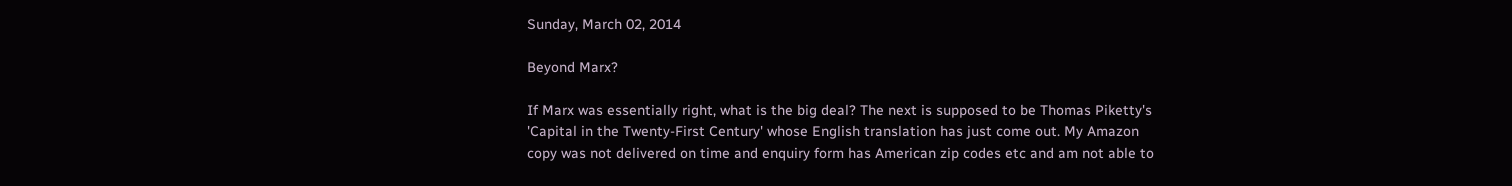Sunday, March 02, 2014

Beyond Marx?

If Marx was essentially right, what is the big deal? The next is supposed to be Thomas Piketty's 'Capital in the Twenty-First Century' whose English translation has just come out. My Amazon copy was not delivered on time and enquiry form has American zip codes etc and am not able to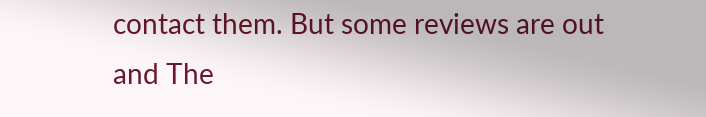contact them. But some reviews are out and The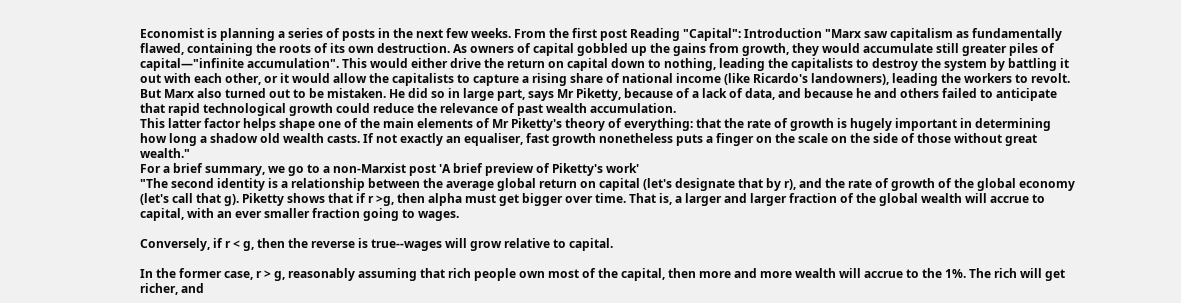Economist is planning a series of posts in the next few weeks. From the first post Reading "Capital": Introduction "Marx saw capitalism as fundamentally flawed, containing the roots of its own destruction. As owners of capital gobbled up the gains from growth, they would accumulate still greater piles of capital—"infinite accumulation". This would either drive the return on capital down to nothing, leading the capitalists to destroy the system by battling it out with each other, or it would allow the capitalists to capture a rising share of national income (like Ricardo's landowners), leading the workers to revolt. But Marx also turned out to be mistaken. He did so in large part, says Mr Piketty, because of a lack of data, and because he and others failed to anticipate that rapid technological growth could reduce the relevance of past wealth accumulation.
This latter factor helps shape one of the main elements of Mr Piketty's theory of everything: that the rate of growth is hugely important in determining how long a shadow old wealth casts. If not exactly an equaliser, fast growth nonetheless puts a finger on the scale on the side of those without great wealth."
For a brief summary, we go to a non-Marxist post 'A brief preview of Piketty's work'
"The second identity is a relationship between the average global return on capital (let's designate that by r), and the rate of growth of the global economy (let's call that g). Piketty shows that if r >g, then alpha must get bigger over time. That is, a larger and larger fraction of the global wealth will accrue to capital, with an ever smaller fraction going to wages.

Conversely, if r < g, then the reverse is true--wages will grow relative to capital.

In the former case, r > g, reasonably assuming that rich people own most of the capital, then more and more wealth will accrue to the 1%. The rich will get richer, and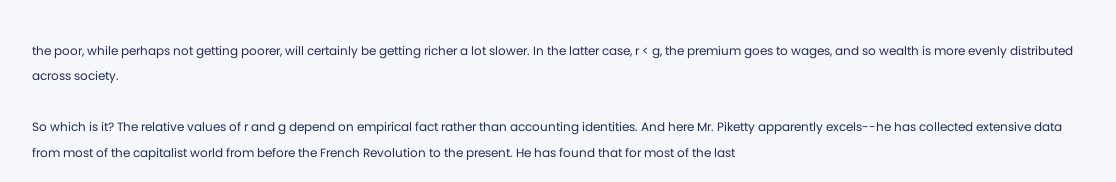the poor, while perhaps not getting poorer, will certainly be getting richer a lot slower. In the latter case, r < g, the premium goes to wages, and so wealth is more evenly distributed across society.

So which is it? The relative values of r and g depend on empirical fact rather than accounting identities. And here Mr. Piketty apparently excels--he has collected extensive data from most of the capitalist world from before the French Revolution to the present. He has found that for most of the last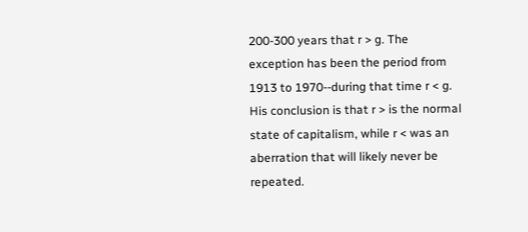200-300 years that r > g. The exception has been the period from 1913 to 1970--during that time r < g. His conclusion is that r > is the normal state of capitalism, while r < was an aberration that will likely never be repeated.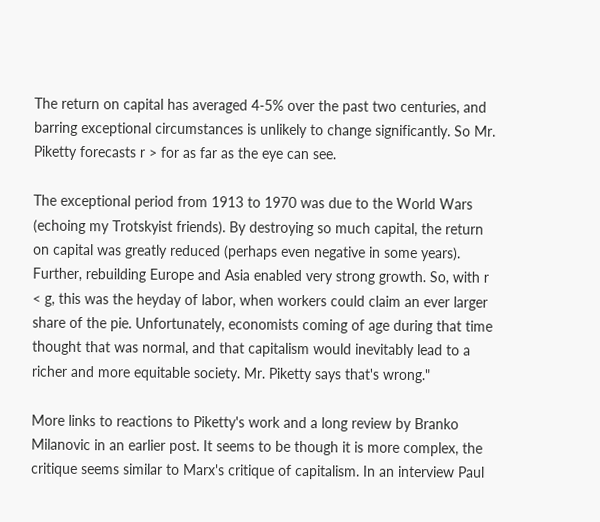The return on capital has averaged 4-5% over the past two centuries, and barring exceptional circumstances is unlikely to change significantly. So Mr. Piketty forecasts r > for as far as the eye can see.

The exceptional period from 1913 to 1970 was due to the World Wars (echoing my Trotskyist friends). By destroying so much capital, the return on capital was greatly reduced (perhaps even negative in some years). Further, rebuilding Europe and Asia enabled very strong growth. So, with r < g, this was the heyday of labor, when workers could claim an ever larger share of the pie. Unfortunately, economists coming of age during that time thought that was normal, and that capitalism would inevitably lead to a richer and more equitable society. Mr. Piketty says that's wrong."

More links to reactions to Piketty's work and a long review by Branko Milanovic in an earlier post. It seems to be though it is more complex, the critique seems similar to Marx's critique of capitalism. In an interview Paul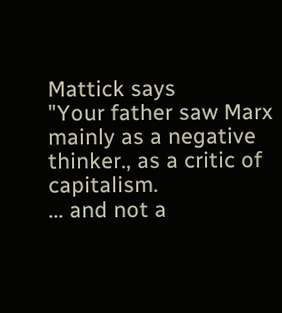Mattick says
"Your father saw Marx mainly as a negative thinker., as a critic of capitalism.
... and not a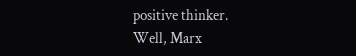positive thinker.
Well, Marx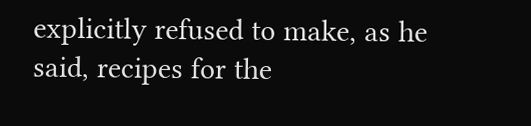explicitly refused to make, as he said, recipes for the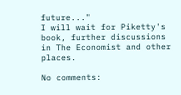future..."
I will wait for Piketty's book, further discussions in The Economist and other places.

No comments: